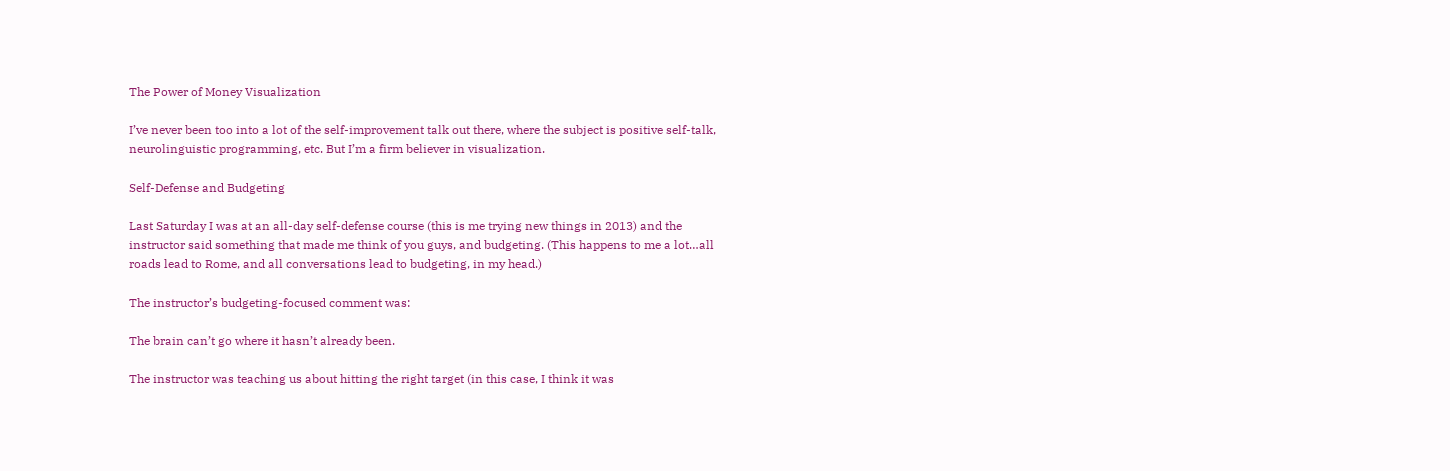The Power of Money Visualization

I’ve never been too into a lot of the self-improvement talk out there, where the subject is positive self-talk, neurolinguistic programming, etc. But I’m a firm believer in visualization.

Self-Defense and Budgeting

Last Saturday I was at an all-day self-defense course (this is me trying new things in 2013) and the instructor said something that made me think of you guys, and budgeting. (This happens to me a lot…all roads lead to Rome, and all conversations lead to budgeting, in my head.)

The instructor’s budgeting-focused comment was:

The brain can’t go where it hasn’t already been.

The instructor was teaching us about hitting the right target (in this case, I think it was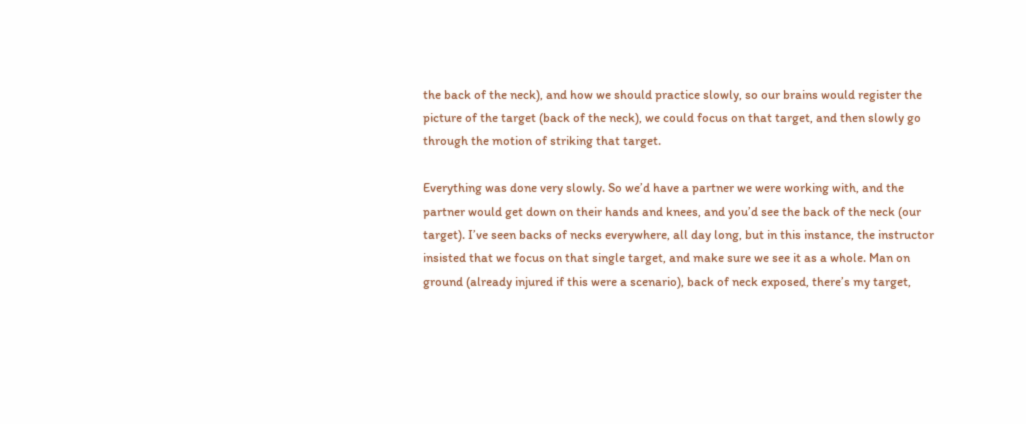the back of the neck), and how we should practice slowly, so our brains would register the picture of the target (back of the neck), we could focus on that target, and then slowly go through the motion of striking that target.

Everything was done very slowly. So we’d have a partner we were working with, and the partner would get down on their hands and knees, and you’d see the back of the neck (our target). I’ve seen backs of necks everywhere, all day long, but in this instance, the instructor insisted that we focus on that single target, and make sure we see it as a whole. Man on ground (already injured if this were a scenario), back of neck exposed, there’s my target,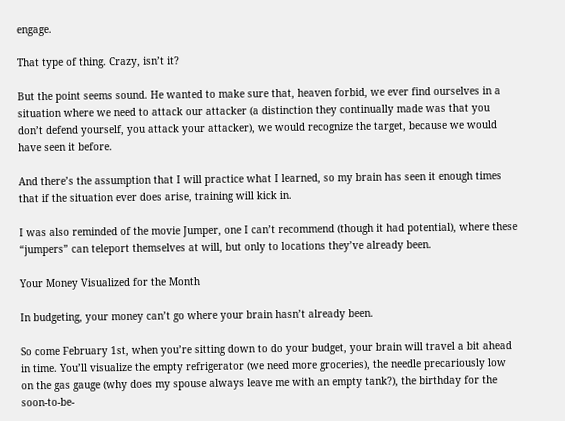engage.

That type of thing. Crazy, isn’t it?

But the point seems sound. He wanted to make sure that, heaven forbid, we ever find ourselves in a situation where we need to attack our attacker (a distinction they continually made was that you don’t defend yourself, you attack your attacker), we would recognize the target, because we would have seen it before.

And there’s the assumption that I will practice what I learned, so my brain has seen it enough times that if the situation ever does arise, training will kick in.

I was also reminded of the movie Jumper, one I can’t recommend (though it had potential), where these “jumpers” can teleport themselves at will, but only to locations they’ve already been.

Your Money Visualized for the Month

In budgeting, your money can’t go where your brain hasn’t already been.

So come February 1st, when you’re sitting down to do your budget, your brain will travel a bit ahead in time. You’ll visualize the empty refrigerator (we need more groceries), the needle precariously low on the gas gauge (why does my spouse always leave me with an empty tank?), the birthday for the soon-to-be-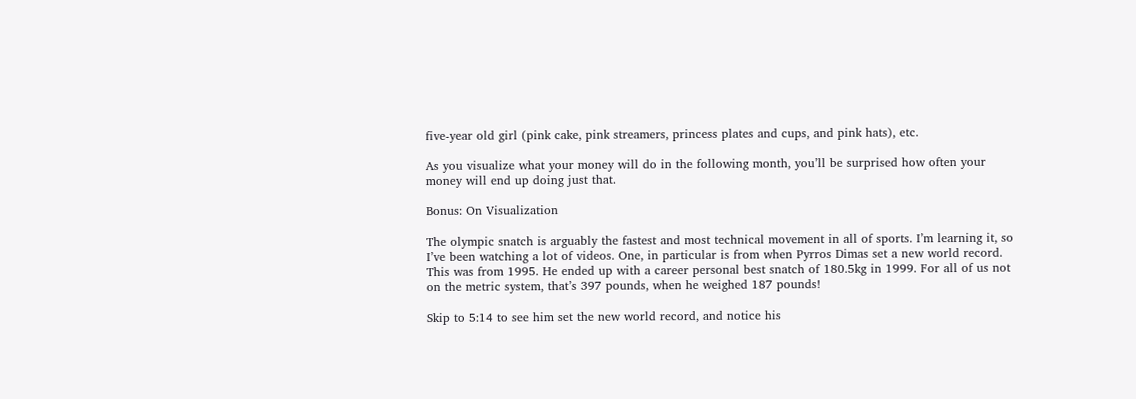five-year old girl (pink cake, pink streamers, princess plates and cups, and pink hats), etc.

As you visualize what your money will do in the following month, you’ll be surprised how often your money will end up doing just that.

Bonus: On Visualization

The olympic snatch is arguably the fastest and most technical movement in all of sports. I’m learning it, so I’ve been watching a lot of videos. One, in particular is from when Pyrros Dimas set a new world record. This was from 1995. He ended up with a career personal best snatch of 180.5kg in 1999. For all of us not on the metric system, that’s 397 pounds, when he weighed 187 pounds!

Skip to 5:14 to see him set the new world record, and notice his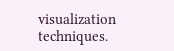visualization techniques.